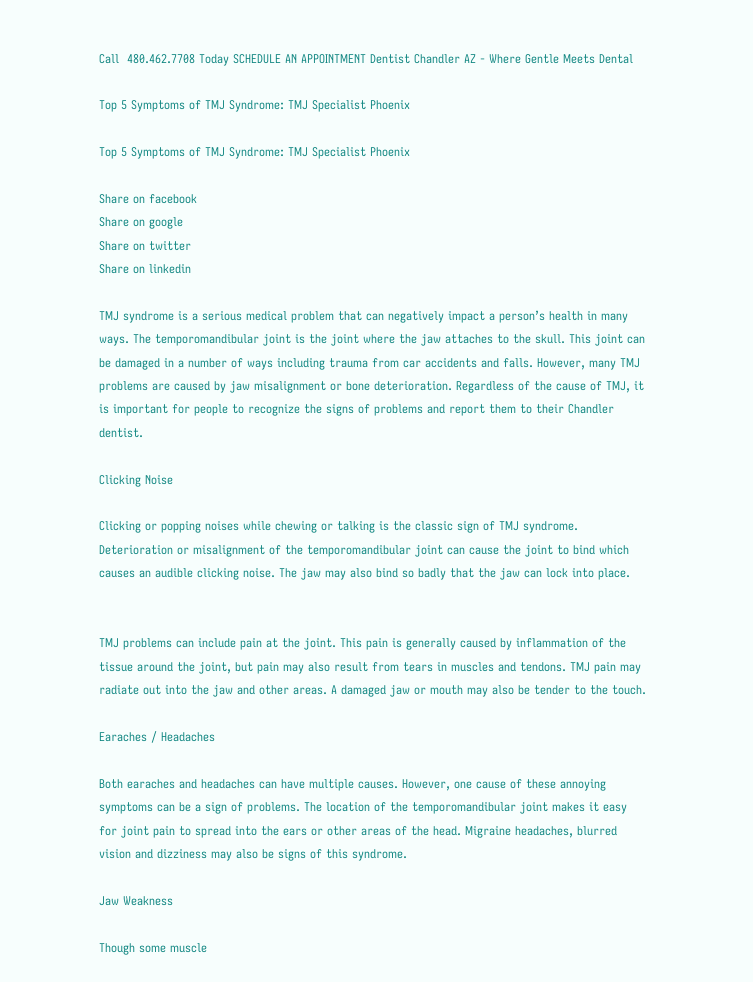Call  480.462.7708 Today SCHEDULE AN APPOINTMENT Dentist Chandler AZ - Where Gentle Meets Dental

Top 5 Symptoms of TMJ Syndrome: TMJ Specialist Phoenix

Top 5 Symptoms of TMJ Syndrome: TMJ Specialist Phoenix

Share on facebook
Share on google
Share on twitter
Share on linkedin

TMJ syndrome is a serious medical problem that can negatively impact a person’s health in many ways. The temporomandibular joint is the joint where the jaw attaches to the skull. This joint can be damaged in a number of ways including trauma from car accidents and falls. However, many TMJ problems are caused by jaw misalignment or bone deterioration. Regardless of the cause of TMJ, it is important for people to recognize the signs of problems and report them to their Chandler dentist.

Clicking Noise

Clicking or popping noises while chewing or talking is the classic sign of TMJ syndrome. Deterioration or misalignment of the temporomandibular joint can cause the joint to bind which causes an audible clicking noise. The jaw may also bind so badly that the jaw can lock into place.


TMJ problems can include pain at the joint. This pain is generally caused by inflammation of the tissue around the joint, but pain may also result from tears in muscles and tendons. TMJ pain may radiate out into the jaw and other areas. A damaged jaw or mouth may also be tender to the touch.

Earaches / Headaches

Both earaches and headaches can have multiple causes. However, one cause of these annoying symptoms can be a sign of problems. The location of the temporomandibular joint makes it easy for joint pain to spread into the ears or other areas of the head. Migraine headaches, blurred vision and dizziness may also be signs of this syndrome.

Jaw Weakness

Though some muscle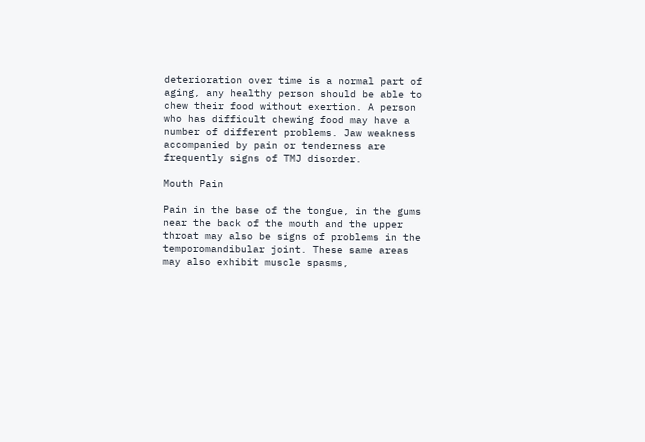deterioration over time is a normal part of aging, any healthy person should be able to chew their food without exertion. A person who has difficult chewing food may have a number of different problems. Jaw weakness accompanied by pain or tenderness are frequently signs of TMJ disorder.

Mouth Pain

Pain in the base of the tongue, in the gums near the back of the mouth and the upper throat may also be signs of problems in the temporomandibular joint. These same areas may also exhibit muscle spasms,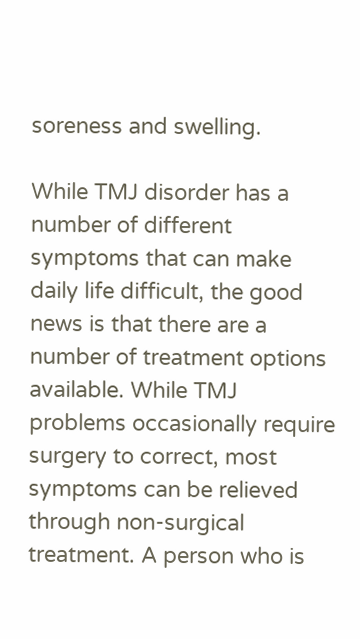soreness and swelling.

While TMJ disorder has a number of different symptoms that can make daily life difficult, the good news is that there are a number of treatment options available. While TMJ problems occasionally require surgery to correct, most symptoms can be relieved through non-surgical treatment. A person who is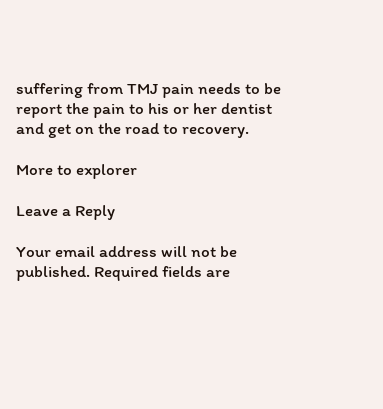suffering from TMJ pain needs to be report the pain to his or her dentist and get on the road to recovery.

More to explorer

Leave a Reply

Your email address will not be published. Required fields are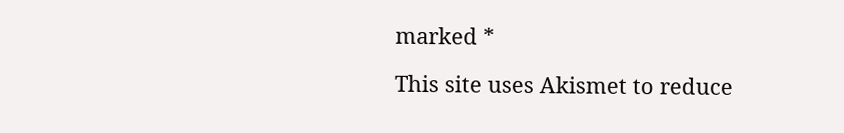marked *

This site uses Akismet to reduce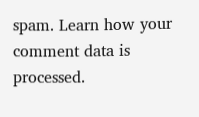spam. Learn how your comment data is processed.